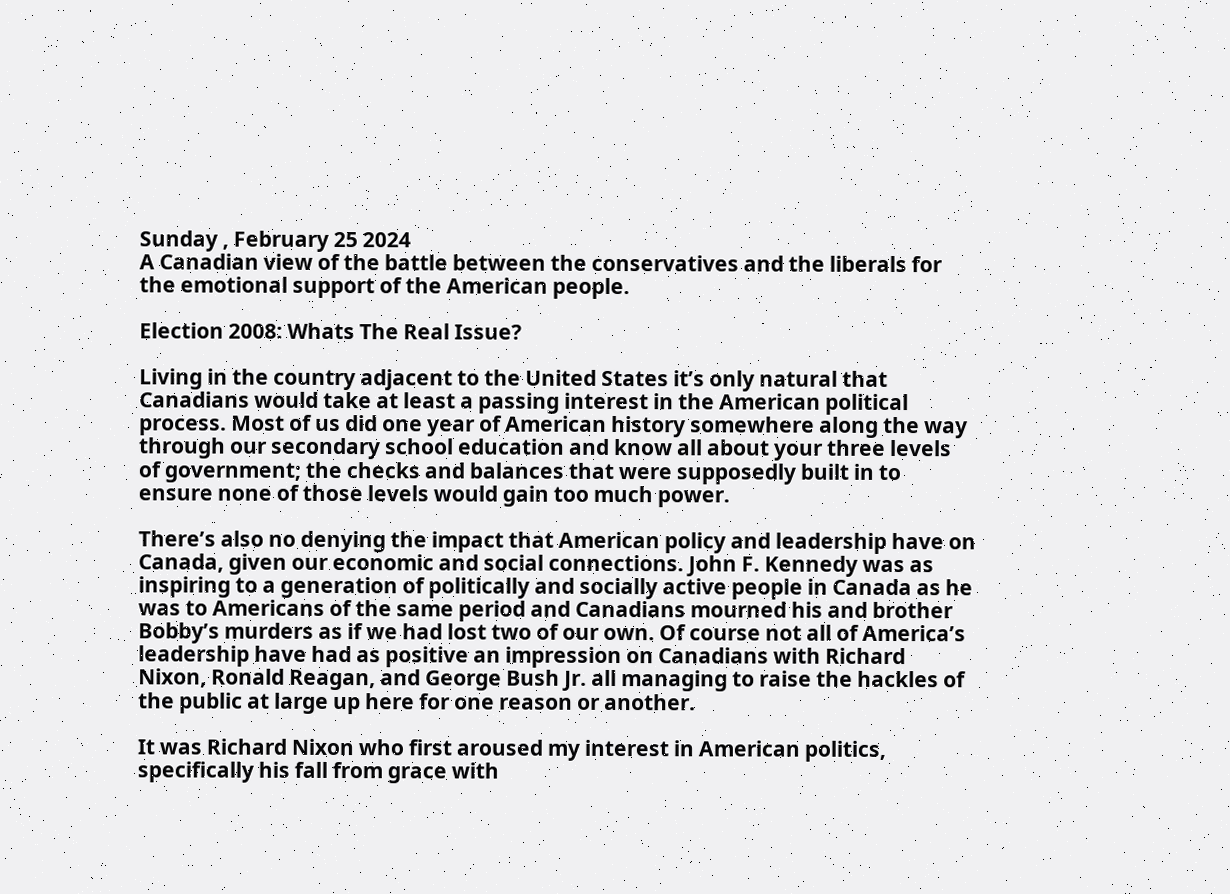Sunday , February 25 2024
A Canadian view of the battle between the conservatives and the liberals for the emotional support of the American people.

Election 2008: Whats The Real Issue?

Living in the country adjacent to the United States it’s only natural that Canadians would take at least a passing interest in the American political process. Most of us did one year of American history somewhere along the way through our secondary school education and know all about your three levels of government; the checks and balances that were supposedly built in to ensure none of those levels would gain too much power.

There’s also no denying the impact that American policy and leadership have on Canada, given our economic and social connections. John F. Kennedy was as inspiring to a generation of politically and socially active people in Canada as he was to Americans of the same period and Canadians mourned his and brother Bobby’s murders as if we had lost two of our own. Of course not all of America’s leadership have had as positive an impression on Canadians with Richard Nixon, Ronald Reagan, and George Bush Jr. all managing to raise the hackles of the public at large up here for one reason or another.

It was Richard Nixon who first aroused my interest in American politics, specifically his fall from grace with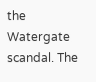the Watergate scandal. The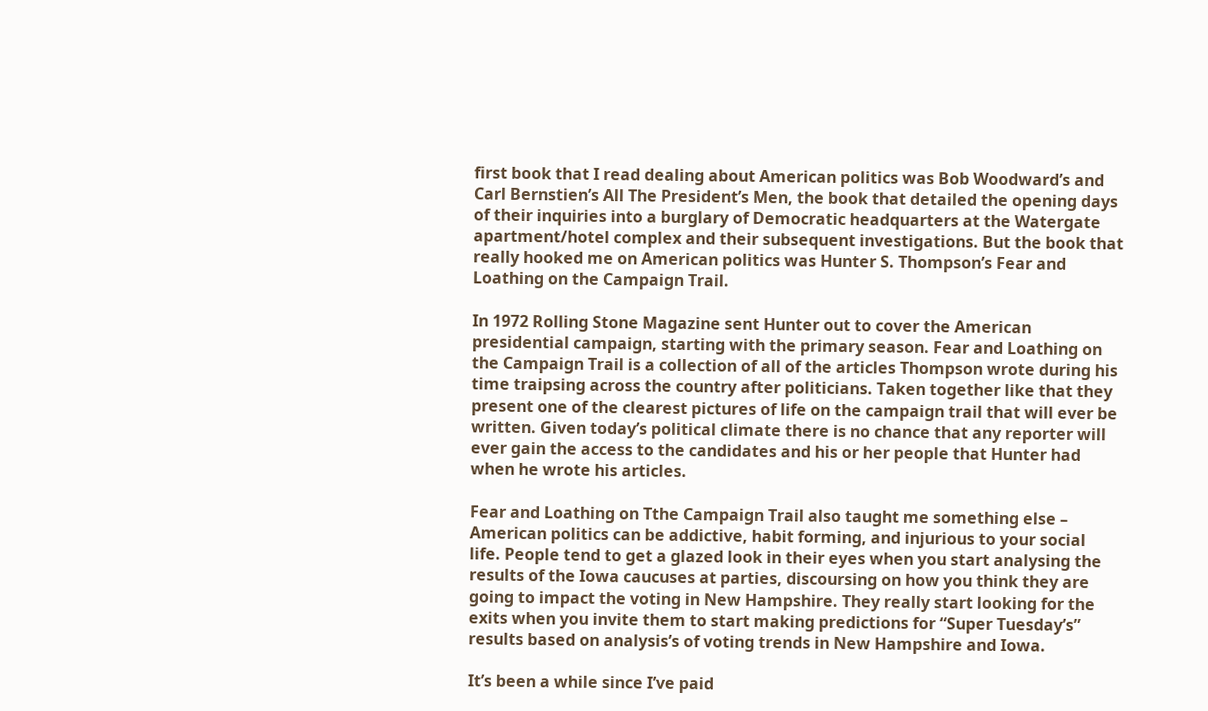first book that I read dealing about American politics was Bob Woodward’s and Carl Bernstien’s All The President’s Men, the book that detailed the opening days of their inquiries into a burglary of Democratic headquarters at the Watergate apartment/hotel complex and their subsequent investigations. But the book that really hooked me on American politics was Hunter S. Thompson’s Fear and Loathing on the Campaign Trail.

In 1972 Rolling Stone Magazine sent Hunter out to cover the American presidential campaign, starting with the primary season. Fear and Loathing on the Campaign Trail is a collection of all of the articles Thompson wrote during his time traipsing across the country after politicians. Taken together like that they present one of the clearest pictures of life on the campaign trail that will ever be written. Given today’s political climate there is no chance that any reporter will ever gain the access to the candidates and his or her people that Hunter had when he wrote his articles.

Fear and Loathing on Tthe Campaign Trail also taught me something else – American politics can be addictive, habit forming, and injurious to your social life. People tend to get a glazed look in their eyes when you start analysing the results of the Iowa caucuses at parties, discoursing on how you think they are going to impact the voting in New Hampshire. They really start looking for the exits when you invite them to start making predictions for “Super Tuesday’s” results based on analysis’s of voting trends in New Hampshire and Iowa.

It’s been a while since I’ve paid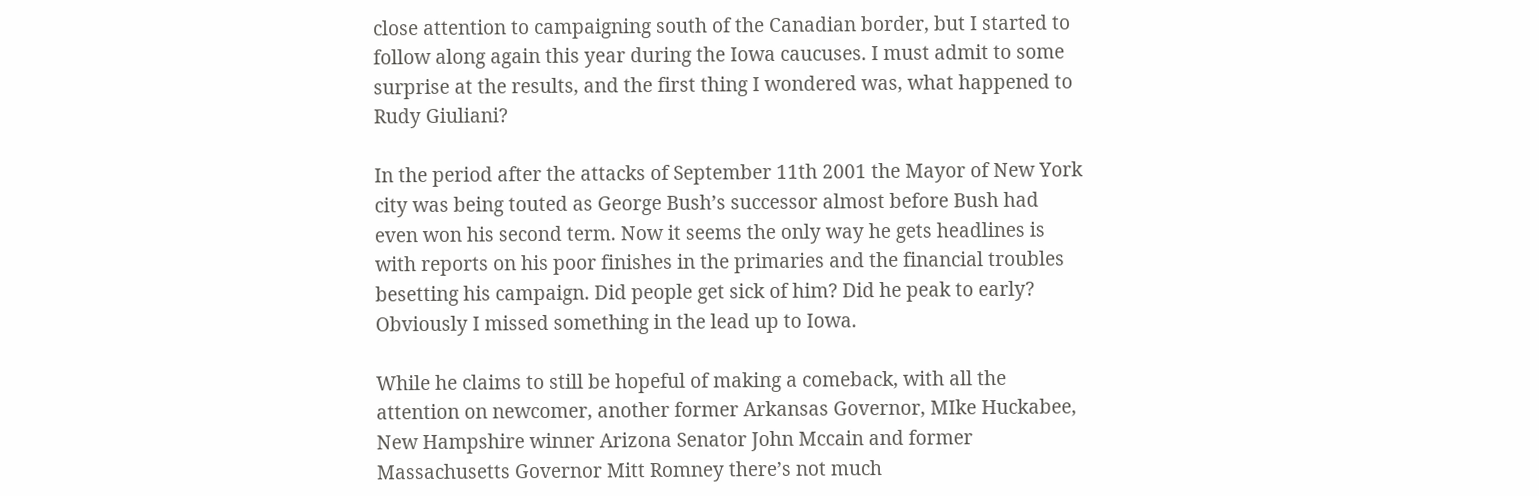close attention to campaigning south of the Canadian border, but I started to follow along again this year during the Iowa caucuses. I must admit to some surprise at the results, and the first thing I wondered was, what happened to Rudy Giuliani?

In the period after the attacks of September 11th 2001 the Mayor of New York city was being touted as George Bush’s successor almost before Bush had even won his second term. Now it seems the only way he gets headlines is with reports on his poor finishes in the primaries and the financial troubles besetting his campaign. Did people get sick of him? Did he peak to early? Obviously I missed something in the lead up to Iowa.

While he claims to still be hopeful of making a comeback, with all the attention on newcomer, another former Arkansas Governor, MIke Huckabee, New Hampshire winner Arizona Senator John Mccain and former Massachusetts Governor Mitt Romney there’s not much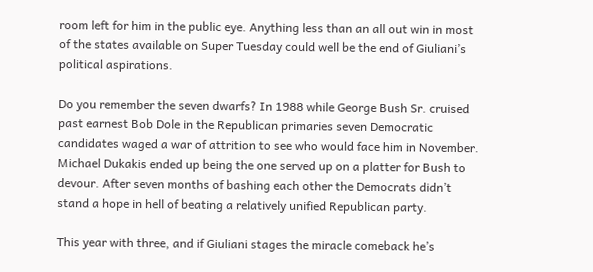room left for him in the public eye. Anything less than an all out win in most of the states available on Super Tuesday could well be the end of Giuliani’s political aspirations.

Do you remember the seven dwarfs? In 1988 while George Bush Sr. cruised past earnest Bob Dole in the Republican primaries seven Democratic candidates waged a war of attrition to see who would face him in November. Michael Dukakis ended up being the one served up on a platter for Bush to devour. After seven months of bashing each other the Democrats didn’t stand a hope in hell of beating a relatively unified Republican party.

This year with three, and if Giuliani stages the miracle comeback he’s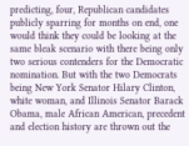predicting, four, Republican candidates publicly sparring for months on end, one would think they could be looking at the same bleak scenario with there being only two serious contenders for the Democratic nomination. But with the two Democrats being New York Senator Hilary Clinton, white woman, and Illinois Senator Barack Obama, male African American, precedent and election history are thrown out the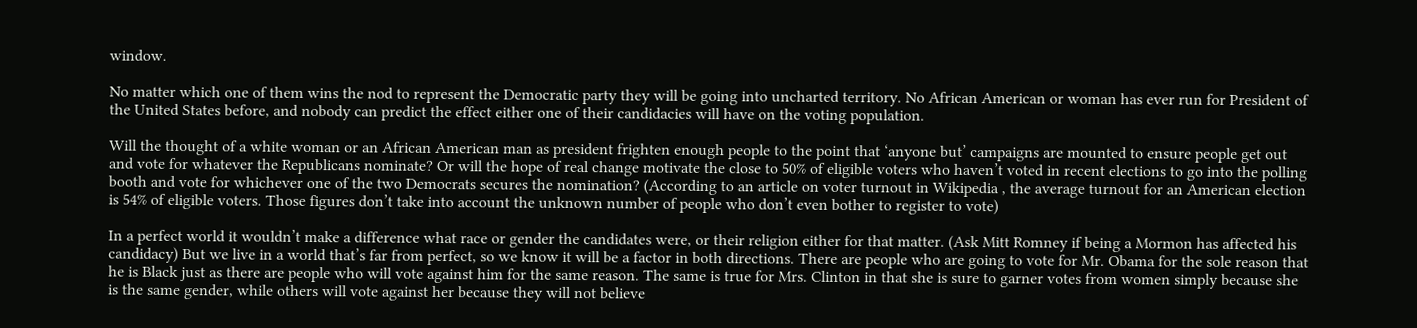window.

No matter which one of them wins the nod to represent the Democratic party they will be going into uncharted territory. No African American or woman has ever run for President of the United States before, and nobody can predict the effect either one of their candidacies will have on the voting population.

Will the thought of a white woman or an African American man as president frighten enough people to the point that ‘anyone but’ campaigns are mounted to ensure people get out and vote for whatever the Republicans nominate? Or will the hope of real change motivate the close to 50% of eligible voters who haven’t voted in recent elections to go into the polling booth and vote for whichever one of the two Democrats secures the nomination? (According to an article on voter turnout in Wikipedia , the average turnout for an American election is 54% of eligible voters. Those figures don’t take into account the unknown number of people who don’t even bother to register to vote)

In a perfect world it wouldn’t make a difference what race or gender the candidates were, or their religion either for that matter. (Ask Mitt Romney if being a Mormon has affected his candidacy) But we live in a world that’s far from perfect, so we know it will be a factor in both directions. There are people who are going to vote for Mr. Obama for the sole reason that he is Black just as there are people who will vote against him for the same reason. The same is true for Mrs. Clinton in that she is sure to garner votes from women simply because she is the same gender, while others will vote against her because they will not believe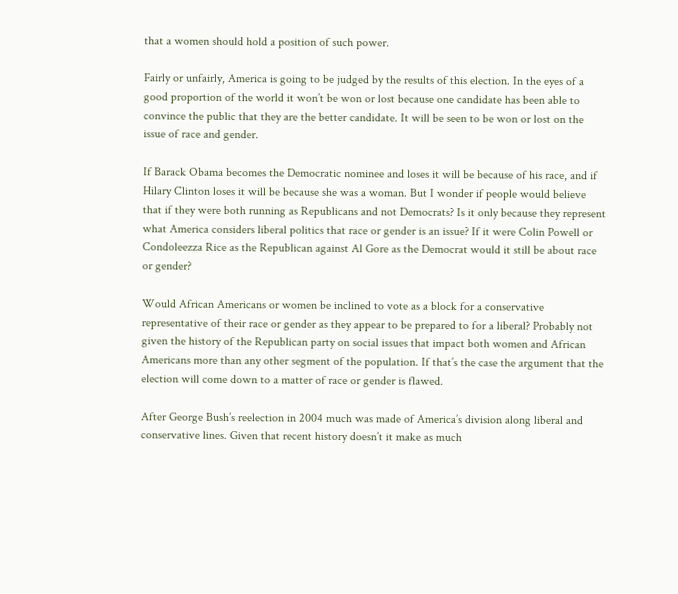that a women should hold a position of such power.

Fairly or unfairly, America is going to be judged by the results of this election. In the eyes of a good proportion of the world it won’t be won or lost because one candidate has been able to convince the public that they are the better candidate. It will be seen to be won or lost on the issue of race and gender.

If Barack Obama becomes the Democratic nominee and loses it will be because of his race, and if Hilary Clinton loses it will be because she was a woman. But I wonder if people would believe that if they were both running as Republicans and not Democrats? Is it only because they represent what America considers liberal politics that race or gender is an issue? If it were Colin Powell or Condoleezza Rice as the Republican against Al Gore as the Democrat would it still be about race or gender?

Would African Americans or women be inclined to vote as a block for a conservative representative of their race or gender as they appear to be prepared to for a liberal? Probably not given the history of the Republican party on social issues that impact both women and African Americans more than any other segment of the population. If that’s the case the argument that the election will come down to a matter of race or gender is flawed.

After George Bush’s reelection in 2004 much was made of America’s division along liberal and conservative lines. Given that recent history doesn’t it make as much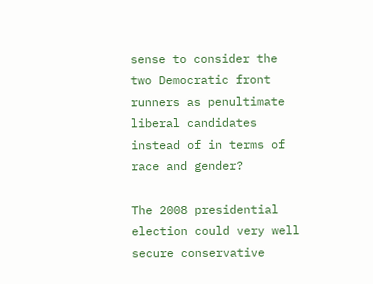sense to consider the two Democratic front runners as penultimate liberal candidates instead of in terms of race and gender?

The 2008 presidential election could very well secure conservative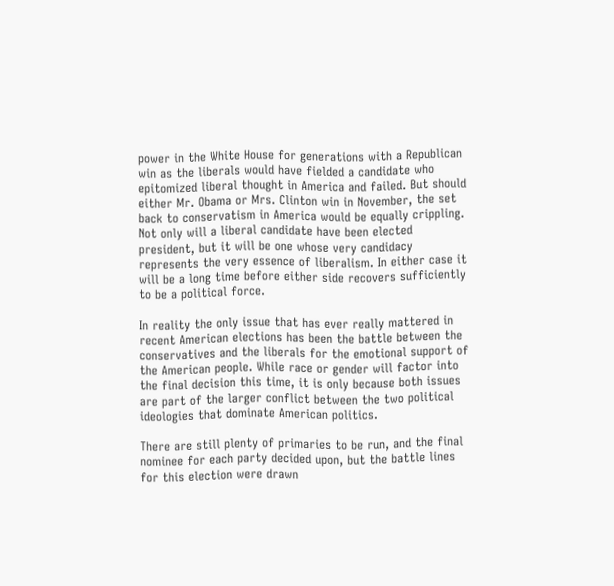power in the White House for generations with a Republican win as the liberals would have fielded a candidate who epitomized liberal thought in America and failed. But should either Mr. Obama or Mrs. Clinton win in November, the set back to conservatism in America would be equally crippling. Not only will a liberal candidate have been elected president, but it will be one whose very candidacy represents the very essence of liberalism. In either case it will be a long time before either side recovers sufficiently to be a political force.

In reality the only issue that has ever really mattered in recent American elections has been the battle between the conservatives and the liberals for the emotional support of the American people. While race or gender will factor into the final decision this time, it is only because both issues are part of the larger conflict between the two political ideologies that dominate American politics.

There are still plenty of primaries to be run, and the final nominee for each party decided upon, but the battle lines for this election were drawn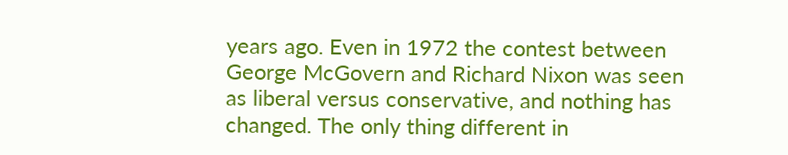years ago. Even in 1972 the contest between George McGovern and Richard Nixon was seen as liberal versus conservative, and nothing has changed. The only thing different in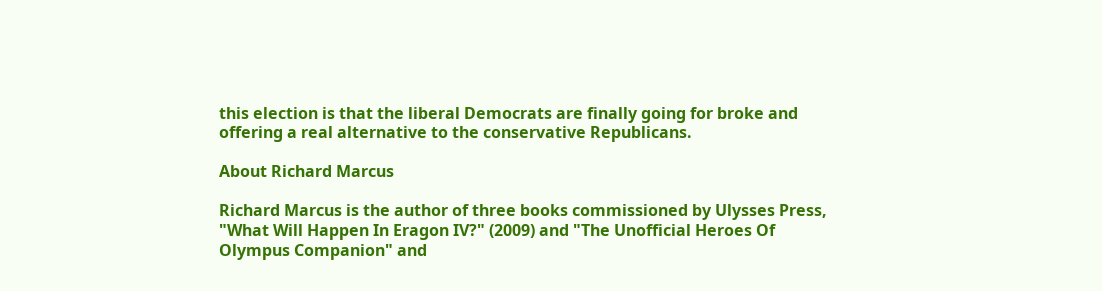this election is that the liberal Democrats are finally going for broke and offering a real alternative to the conservative Republicans.

About Richard Marcus

Richard Marcus is the author of three books commissioned by Ulysses Press, "What Will Happen In Eragon IV?" (2009) and "The Unofficial Heroes Of Olympus Companion" and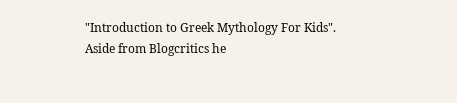"Introduction to Greek Mythology For Kids". Aside from Blogcritics he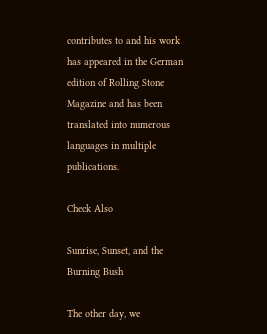contributes to and his work has appeared in the German edition of Rolling Stone Magazine and has been translated into numerous languages in multiple publications.

Check Also

Sunrise, Sunset, and the Burning Bush

The other day, we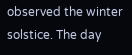observed the winter solstice. The day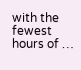with the fewest hours of …